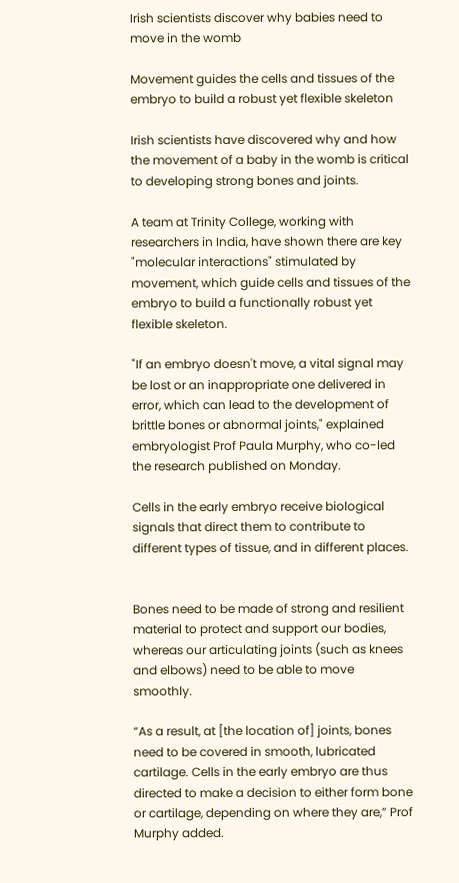Irish scientists discover why babies need to move in the womb

Movement guides the cells and tissues of the embryo to build a robust yet flexible skeleton

Irish scientists have discovered why and how the movement of a baby in the womb is critical to developing strong bones and joints.

A team at Trinity College, working with researchers in India, have shown there are key "molecular interactions" stimulated by movement, which guide cells and tissues of the embryo to build a functionally robust yet flexible skeleton.

"If an embryo doesn't move, a vital signal may be lost or an inappropriate one delivered in error, which can lead to the development of brittle bones or abnormal joints," explained embryologist Prof Paula Murphy, who co-led the research published on Monday.

Cells in the early embryo receive biological signals that direct them to contribute to different types of tissue, and in different places.


Bones need to be made of strong and resilient material to protect and support our bodies, whereas our articulating joints (such as knees and elbows) need to be able to move smoothly.

“As a result, at [the location of] joints, bones need to be covered in smooth, lubricated cartilage. Cells in the early embryo are thus directed to make a decision to either form bone or cartilage, depending on where they are,” Prof Murphy added.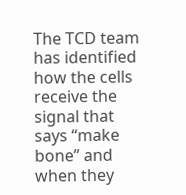The TCD team has identified how the cells receive the signal that says “make bone” and when they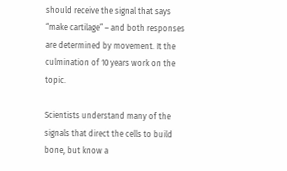should receive the signal that says “make cartilage” – and both responses are determined by movement. It the culmination of 10 years work on the topic.

Scientists understand many of the signals that direct the cells to build bone, but know a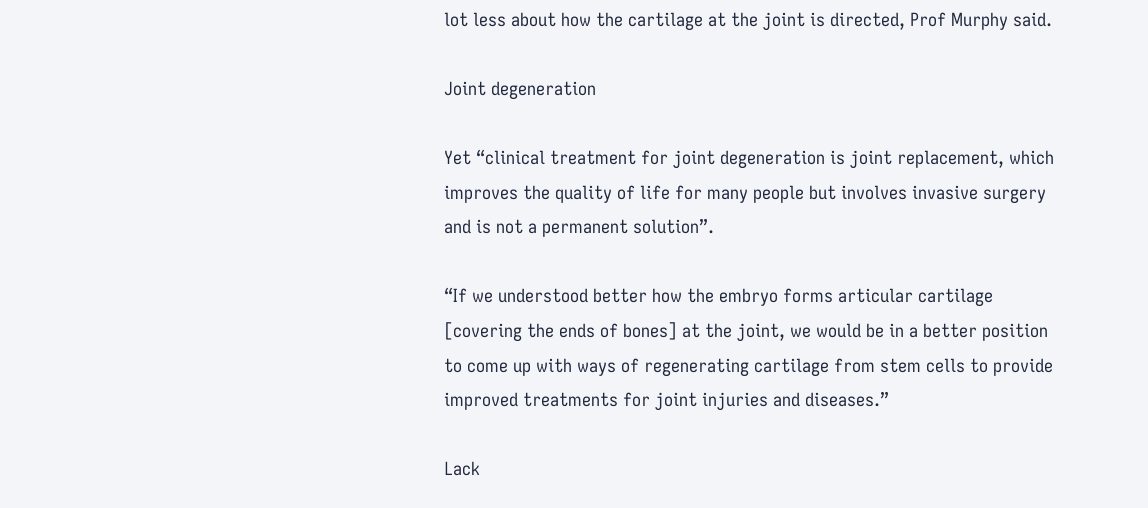lot less about how the cartilage at the joint is directed, Prof Murphy said.

Joint degeneration

Yet “clinical treatment for joint degeneration is joint replacement, which improves the quality of life for many people but involves invasive surgery and is not a permanent solution”.

“If we understood better how the embryo forms articular cartilage [covering the ends of bones] at the joint, we would be in a better position to come up with ways of regenerating cartilage from stem cells to provide improved treatments for joint injuries and diseases.”

Lack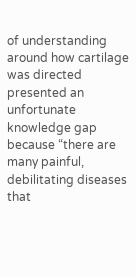of understanding around how cartilage was directed presented an unfortunate knowledge gap because “there are many painful, debilitating diseases that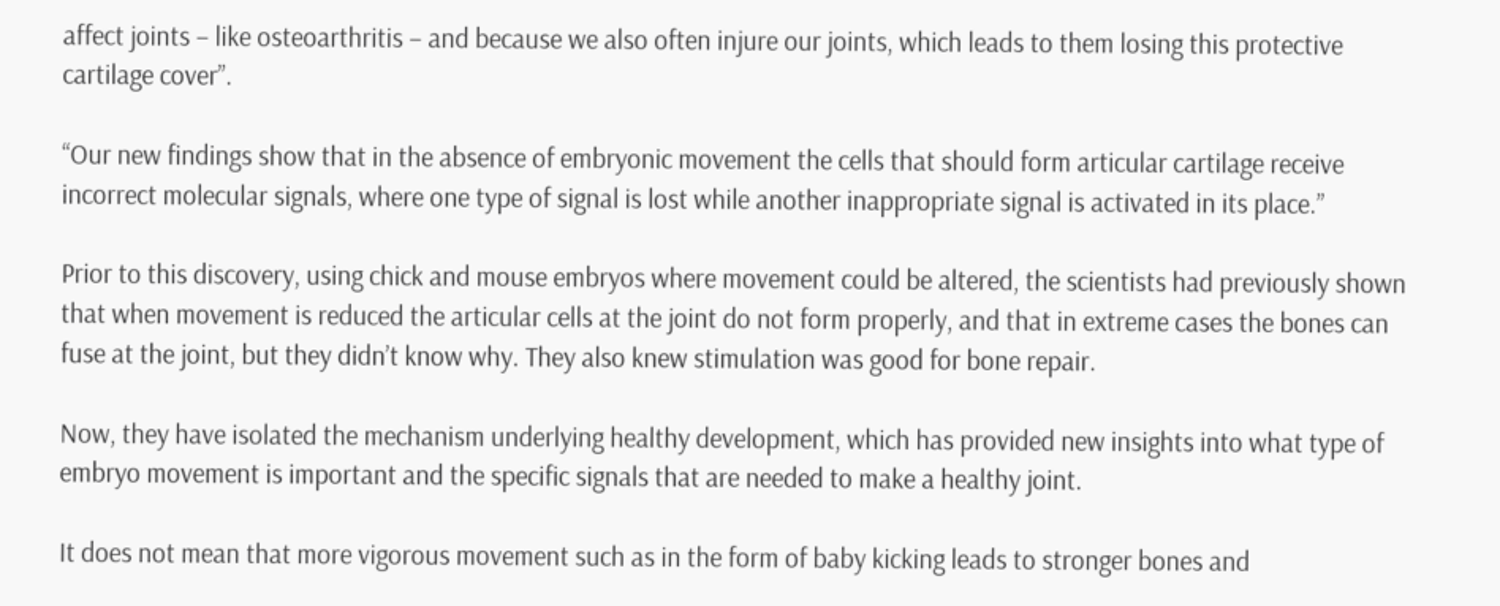affect joints – like osteoarthritis – and because we also often injure our joints, which leads to them losing this protective cartilage cover”.

“Our new findings show that in the absence of embryonic movement the cells that should form articular cartilage receive incorrect molecular signals, where one type of signal is lost while another inappropriate signal is activated in its place.”

Prior to this discovery, using chick and mouse embryos where movement could be altered, the scientists had previously shown that when movement is reduced the articular cells at the joint do not form properly, and that in extreme cases the bones can fuse at the joint, but they didn’t know why. They also knew stimulation was good for bone repair.

Now, they have isolated the mechanism underlying healthy development, which has provided new insights into what type of embryo movement is important and the specific signals that are needed to make a healthy joint.

It does not mean that more vigorous movement such as in the form of baby kicking leads to stronger bones and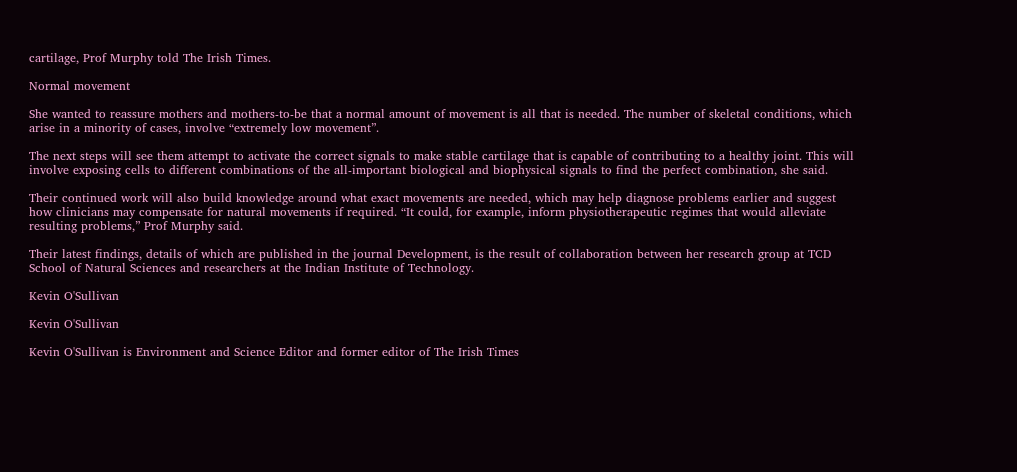cartilage, Prof Murphy told The Irish Times.

Normal movement

She wanted to reassure mothers and mothers-to-be that a normal amount of movement is all that is needed. The number of skeletal conditions, which arise in a minority of cases, involve “extremely low movement”.

The next steps will see them attempt to activate the correct signals to make stable cartilage that is capable of contributing to a healthy joint. This will involve exposing cells to different combinations of the all-important biological and biophysical signals to find the perfect combination, she said.

Their continued work will also build knowledge around what exact movements are needed, which may help diagnose problems earlier and suggest how clinicians may compensate for natural movements if required. “It could, for example, inform physiotherapeutic regimes that would alleviate resulting problems,” Prof Murphy said.

Their latest findings, details of which are published in the journal Development, is the result of collaboration between her research group at TCD School of Natural Sciences and researchers at the Indian Institute of Technology.

Kevin O'Sullivan

Kevin O'Sullivan

Kevin O'Sullivan is Environment and Science Editor and former editor of The Irish Times